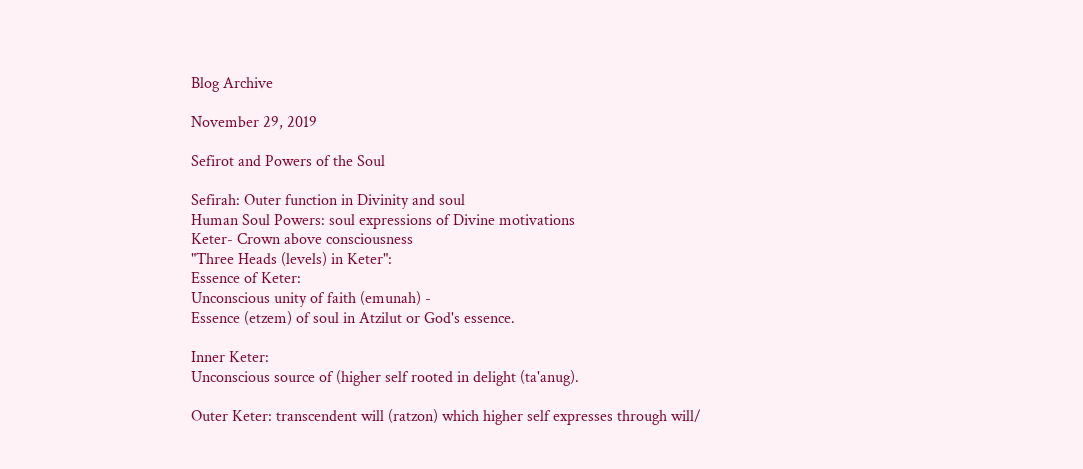Blog Archive

November 29, 2019

Sefirot and Powers of the Soul

Sefirah: Outer function in Divinity and soul
Human Soul Powers: soul expressions of Divine motivations
Keter- Crown above consciousness
"Three Heads (levels) in Keter":
Essence of Keter:
Unconscious unity of faith (emunah) -
Essence (etzem) of soul in Atzilut or God's essence.

Inner Keter:
Unconscious source of (higher self rooted in delight (ta'anug).

Outer Keter: transcendent will (ratzon) which higher self expresses through will/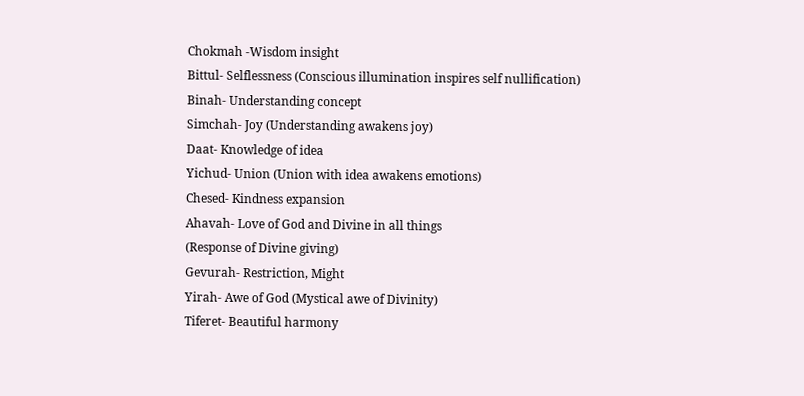Chokmah -Wisdom insight
Bittul- Selflessness (Conscious illumination inspires self nullification)
Binah- Understanding concept
Simchah- Joy (Understanding awakens joy)
Daat- Knowledge of idea
Yichud- Union (Union with idea awakens emotions)
Chesed- Kindness expansion
Ahavah- Love of God and Divine in all things
(Response of Divine giving)
Gevurah- Restriction, Might
Yirah- Awe of God (Mystical awe of Divinity)
Tiferet- Beautiful harmony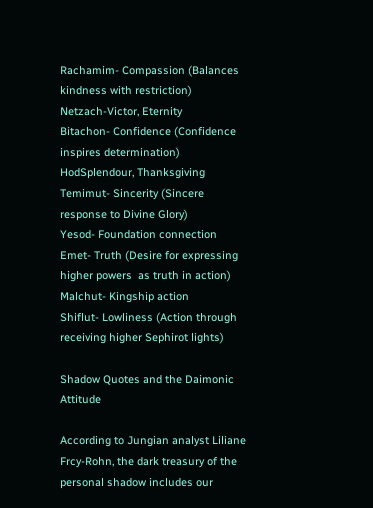Rachamim- Compassion (Balances kindness with restriction)
Netzach-Victor, Eternity
Bitachon- Confidence (Confidence inspires determination)
HodSplendour, Thanksgiving
Temimut- Sincerity (Sincere response to Divine Glory)
Yesod- Foundation connection
Emet- Truth (Desire for expressing higher powers  as truth in action)
Malchut- Kingship action
Shiflut- Lowliness (Action through receiving higher Sephirot lights)

Shadow Quotes and the Daimonic Attitude

According to Jungian analyst Liliane Frcy-Rohn, the dark treasury of the personal shadow includes our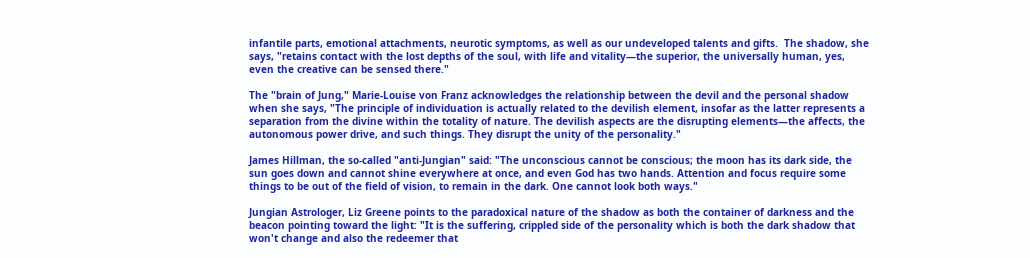infantile parts, emotional attachments, neurotic symptoms, as well as our undeveloped talents and gifts.  The shadow, she says, "retains contact with the lost depths of the soul, with life and vitality—the superior, the universally human, yes, even the creative can be sensed there."

The "brain of Jung," Marie-Louise von Franz acknowledges the relationship between the devil and the personal shadow when she says, "The principle of individuation is actually related to the devilish element, insofar as the latter represents a separation from the divine within the totality of nature. The devilish aspects are the disrupting elements—the affects, the autonomous power drive, and such things. They disrupt the unity of the personality."

James Hillman, the so-called "anti-Jungian" said: "The unconscious cannot be conscious; the moon has its dark side, the sun goes down and cannot shine everywhere at once, and even God has two hands. Attention and focus require some things to be out of the field of vision, to remain in the dark. One cannot look both ways."

Jungian Astrologer, Liz Greene points to the paradoxical nature of the shadow as both the container of darkness and the beacon pointing toward the light: "It is the suffering, crippled side of the personality which is both the dark shadow that won't change and also the redeemer that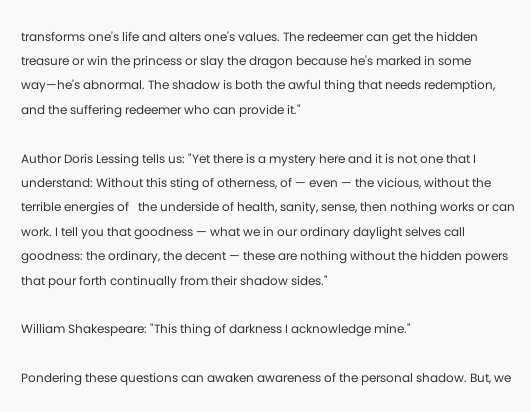transforms one's life and alters one's values. The redeemer can get the hidden treasure or win the princess or slay the dragon because he's marked in some way—he's abnormal. The shadow is both the awful thing that needs redemption, and the suffering redeemer who can provide it."

Author Doris Lessing tells us: "Yet there is a mystery here and it is not one that I understand: Without this sting of otherness, of — even — the vicious, without the terrible energies of   the underside of health, sanity, sense, then nothing works or can work. I tell you that goodness — what we in our ordinary daylight selves call goodness: the ordinary, the decent — these are nothing without the hidden powers that pour forth continually from their shadow sides."

William Shakespeare: "This thing of darkness I acknowledge mine."

Pondering these questions can awaken awareness of the personal shadow. But, we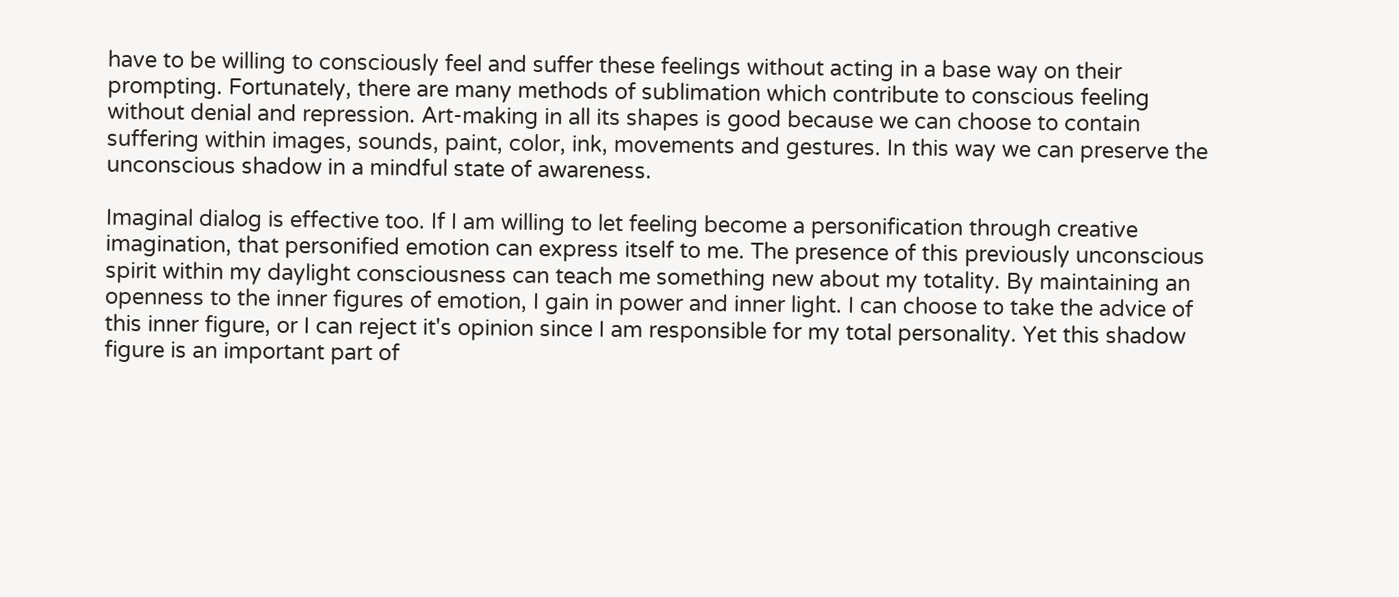have to be willing to consciously feel and suffer these feelings without acting in a base way on their prompting. Fortunately, there are many methods of sublimation which contribute to conscious feeling without denial and repression. Art-making in all its shapes is good because we can choose to contain suffering within images, sounds, paint, color, ink, movements and gestures. In this way we can preserve the unconscious shadow in a mindful state of awareness.

Imaginal dialog is effective too. If I am willing to let feeling become a personification through creative imagination, that personified emotion can express itself to me. The presence of this previously unconscious spirit within my daylight consciousness can teach me something new about my totality. By maintaining an openness to the inner figures of emotion, I gain in power and inner light. I can choose to take the advice of this inner figure, or I can reject it's opinion since I am responsible for my total personality. Yet this shadow figure is an important part of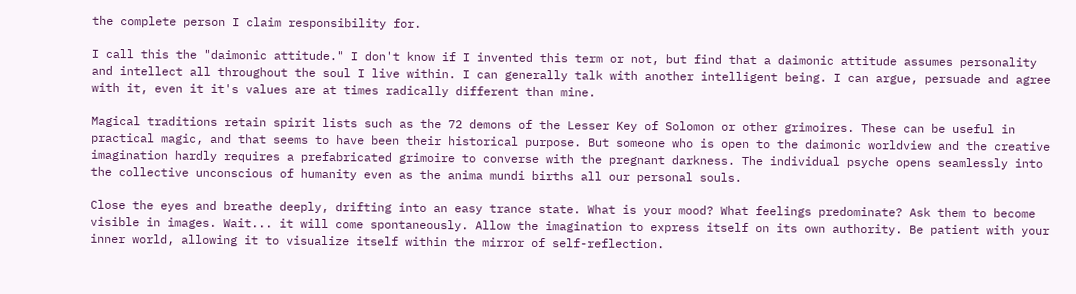the complete person I claim responsibility for.

I call this the "daimonic attitude." I don't know if I invented this term or not, but find that a daimonic attitude assumes personality and intellect all throughout the soul I live within. I can generally talk with another intelligent being. I can argue, persuade and agree with it, even it it's values are at times radically different than mine.

Magical traditions retain spirit lists such as the 72 demons of the Lesser Key of Solomon or other grimoires. These can be useful in practical magic, and that seems to have been their historical purpose. But someone who is open to the daimonic worldview and the creative imagination hardly requires a prefabricated grimoire to converse with the pregnant darkness. The individual psyche opens seamlessly into the collective unconscious of humanity even as the anima mundi births all our personal souls.

Close the eyes and breathe deeply, drifting into an easy trance state. What is your mood? What feelings predominate? Ask them to become visible in images. Wait... it will come spontaneously. Allow the imagination to express itself on its own authority. Be patient with your inner world, allowing it to visualize itself within the mirror of self-reflection.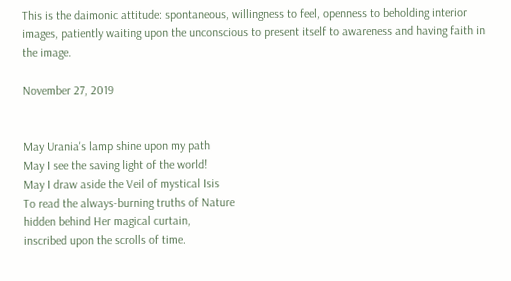This is the daimonic attitude: spontaneous, willingness to feel, openness to beholding interior images, patiently waiting upon the unconscious to present itself to awareness and having faith in the image.

November 27, 2019


May Urania's lamp shine upon my path
May I see the saving light of the world!
May I draw aside the Veil of mystical Isis
To read the always-burning truths of Nature
hidden behind Her magical curtain,
inscribed upon the scrolls of time.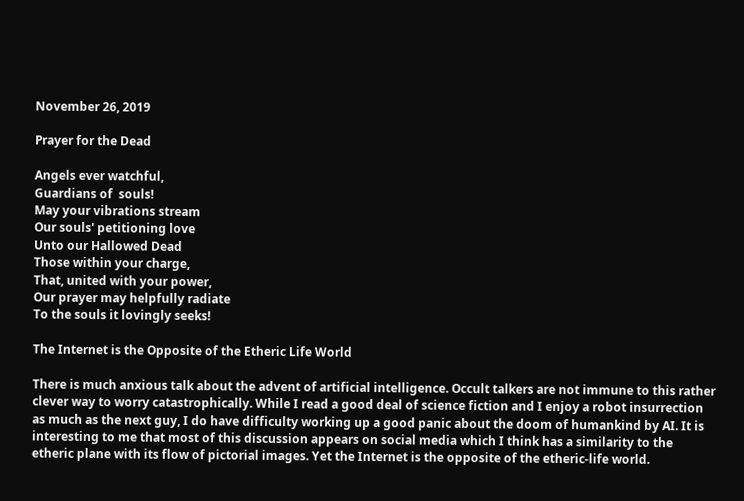November 26, 2019

Prayer for the Dead

Angels ever watchful,
Guardians of  souls!
May your vibrations stream
Our souls' petitioning love
Unto our Hallowed Dead
Those within your charge,
That, united with your power,
Our prayer may helpfully radiate
To the souls it lovingly seeks!

The Internet is the Opposite of the Etheric Life World

There is much anxious talk about the advent of artificial intelligence. Occult talkers are not immune to this rather clever way to worry catastrophically. While I read a good deal of science fiction and I enjoy a robot insurrection as much as the next guy, I do have difficulty working up a good panic about the doom of humankind by AI. It is interesting to me that most of this discussion appears on social media which I think has a similarity to the etheric plane with its flow of pictorial images. Yet the Internet is the opposite of the etheric-life world.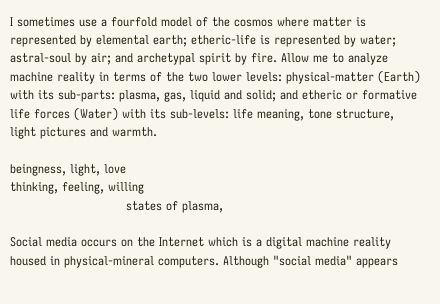I sometimes use a fourfold model of the cosmos where matter is represented by elemental earth; etheric-life is represented by water; astral-soul by air; and archetypal spirit by fire. Allow me to analyze machine reality in terms of the two lower levels: physical-matter (Earth) with its sub-parts: plasma, gas, liquid and solid; and etheric or formative life forces (Water) with its sub-levels: life meaning, tone structure, light pictures and warmth.

beingness, light, love
thinking, feeling, willing
                             states of plasma,

Social media occurs on the Internet which is a digital machine reality housed in physical-mineral computers. Although "social media" appears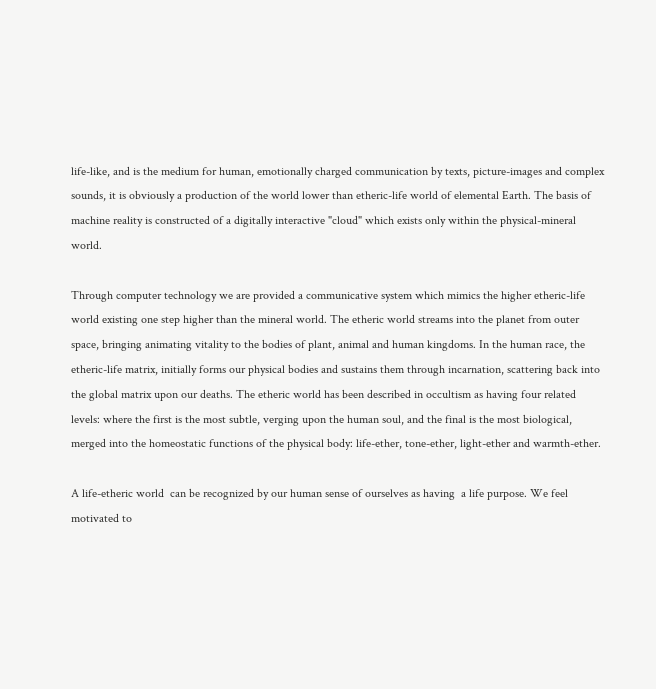life-like, and is the medium for human, emotionally charged communication by texts, picture-images and complex sounds, it is obviously a production of the world lower than etheric-life world of elemental Earth. The basis of  machine reality is constructed of a digitally interactive "cloud" which exists only within the physical-mineral world.

Through computer technology we are provided a communicative system which mimics the higher etheric-life world existing one step higher than the mineral world. The etheric world streams into the planet from outer space, bringing animating vitality to the bodies of plant, animal and human kingdoms. In the human race, the etheric-life matrix, initially forms our physical bodies and sustains them through incarnation, scattering back into the global matrix upon our deaths. The etheric world has been described in occultism as having four related levels: where the first is the most subtle, verging upon the human soul, and the final is the most biological, merged into the homeostatic functions of the physical body: life-ether, tone-ether, light-ether and warmth-ether.

A life-etheric world  can be recognized by our human sense of ourselves as having  a life purpose. We feel motivated to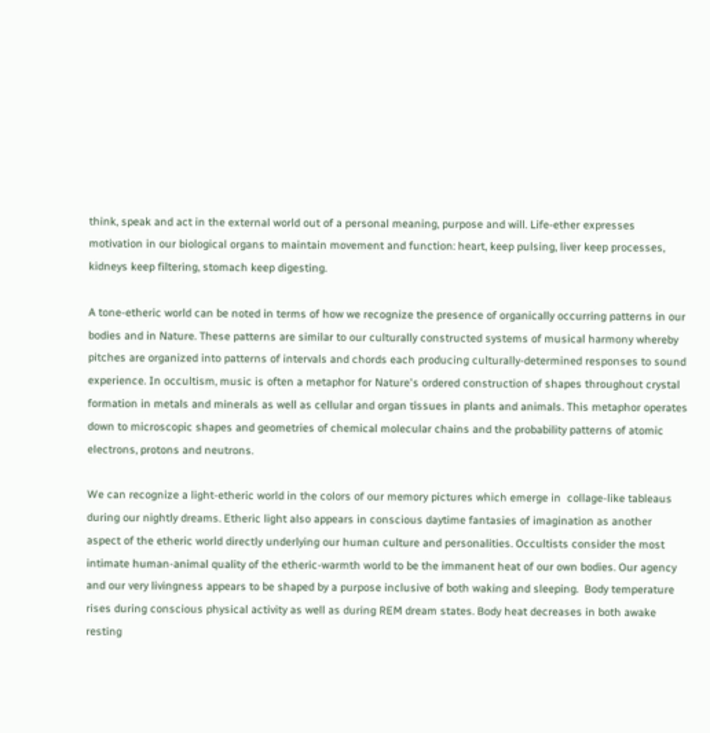think, speak and act in the external world out of a personal meaning, purpose and will. Life-ether expresses motivation in our biological organs to maintain movement and function: heart, keep pulsing, liver keep processes, kidneys keep filtering, stomach keep digesting.

A tone-etheric world can be noted in terms of how we recognize the presence of organically occurring patterns in our bodies and in Nature. These patterns are similar to our culturally constructed systems of musical harmony whereby pitches are organized into patterns of intervals and chords each producing culturally-determined responses to sound experience. In occultism, music is often a metaphor for Nature's ordered construction of shapes throughout crystal formation in metals and minerals as well as cellular and organ tissues in plants and animals. This metaphor operates down to microscopic shapes and geometries of chemical molecular chains and the probability patterns of atomic electrons, protons and neutrons.

We can recognize a light-etheric world in the colors of our memory pictures which emerge in  collage-like tableaus during our nightly dreams. Etheric light also appears in conscious daytime fantasies of imagination as another aspect of the etheric world directly underlying our human culture and personalities. Occultists consider the most intimate human-animal quality of the etheric-warmth world to be the immanent heat of our own bodies. Our agency and our very livingness appears to be shaped by a purpose inclusive of both waking and sleeping.  Body temperature rises during conscious physical activity as well as during REM dream states. Body heat decreases in both awake resting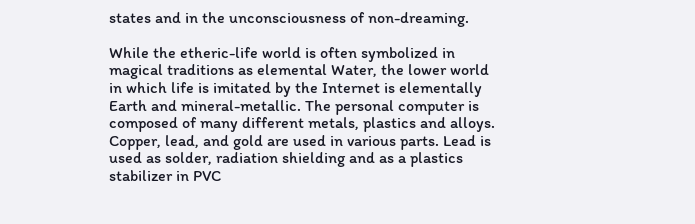states and in the unconsciousness of non-dreaming.

While the etheric-life world is often symbolized in magical traditions as elemental Water, the lower world in which life is imitated by the Internet is elementally Earth and mineral-metallic. The personal computer is composed of many different metals, plastics and alloys. Copper, lead, and gold are used in various parts. Lead is used as solder, radiation shielding and as a plastics stabilizer in PVC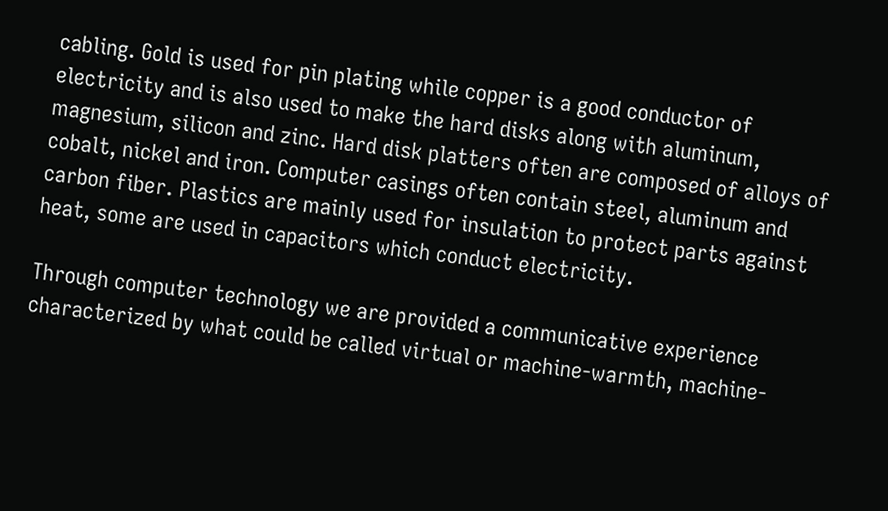cabling. Gold is used for pin plating while copper is a good conductor of electricity and is also used to make the hard disks along with aluminum, magnesium, silicon and zinc. Hard disk platters often are composed of alloys of cobalt, nickel and iron. Computer casings often contain steel, aluminum and carbon fiber. Plastics are mainly used for insulation to protect parts against heat, some are used in capacitors which conduct electricity.

Through computer technology we are provided a communicative experience characterized by what could be called virtual or machine-warmth, machine-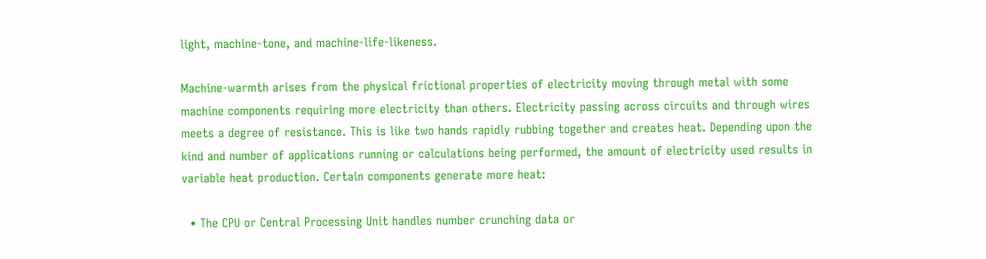light, machine-tone, and machine-life-likeness.

Machine-warmth arises from the physical frictional properties of electricity moving through metal with some machine components requiring more electricity than others. Electricity passing across circuits and through wires meets a degree of resistance. This is like two hands rapidly rubbing together and creates heat. Depending upon the kind and number of applications running or calculations being performed, the amount of electricity used results in variable heat production. Certain components generate more heat:

  • The CPU or Central Processing Unit handles number crunching data or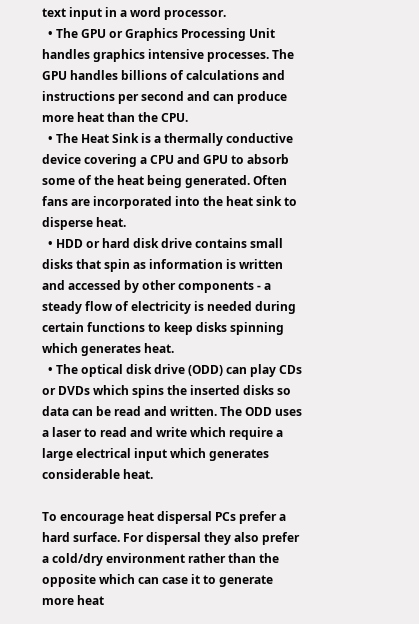text input in a word processor.
  • The GPU or Graphics Processing Unit handles graphics intensive processes. The GPU handles billions of calculations and instructions per second and can produce more heat than the CPU.
  • The Heat Sink is a thermally conductive device covering a CPU and GPU to absorb some of the heat being generated. Often fans are incorporated into the heat sink to disperse heat.
  • HDD or hard disk drive contains small disks that spin as information is written and accessed by other components - a steady flow of electricity is needed during certain functions to keep disks spinning which generates heat.
  • The optical disk drive (ODD) can play CDs or DVDs which spins the inserted disks so data can be read and written. The ODD uses a laser to read and write which require a large electrical input which generates considerable heat.

To encourage heat dispersal PCs prefer a hard surface. For dispersal they also prefer a cold/dry environment rather than the opposite which can case it to generate more heat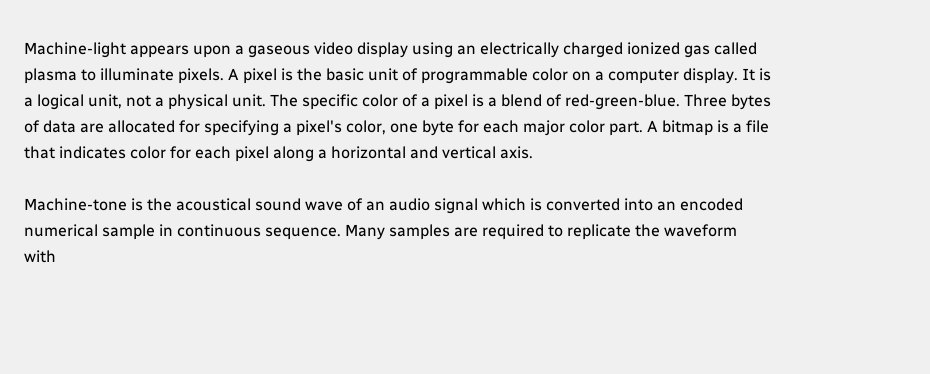Machine-light appears upon a gaseous video display using an electrically charged ionized gas called plasma to illuminate pixels. A pixel is the basic unit of programmable color on a computer display. It is a logical unit, not a physical unit. The specific color of a pixel is a blend of red-green-blue. Three bytes of data are allocated for specifying a pixel's color, one byte for each major color part. A bitmap is a file that indicates color for each pixel along a horizontal and vertical axis.

Machine-tone is the acoustical sound wave of an audio signal which is converted into an encoded numerical sample in continuous sequence. Many samples are required to replicate the waveform with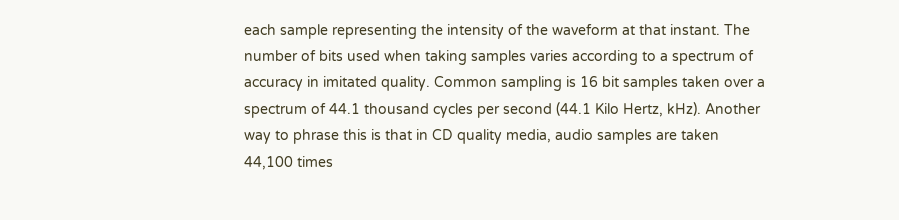each sample representing the intensity of the waveform at that instant. The number of bits used when taking samples varies according to a spectrum of accuracy in imitated quality. Common sampling is 16 bit samples taken over a spectrum of 44.1 thousand cycles per second (44.1 Kilo Hertz, kHz). Another way to phrase this is that in CD quality media, audio samples are taken 44,100 times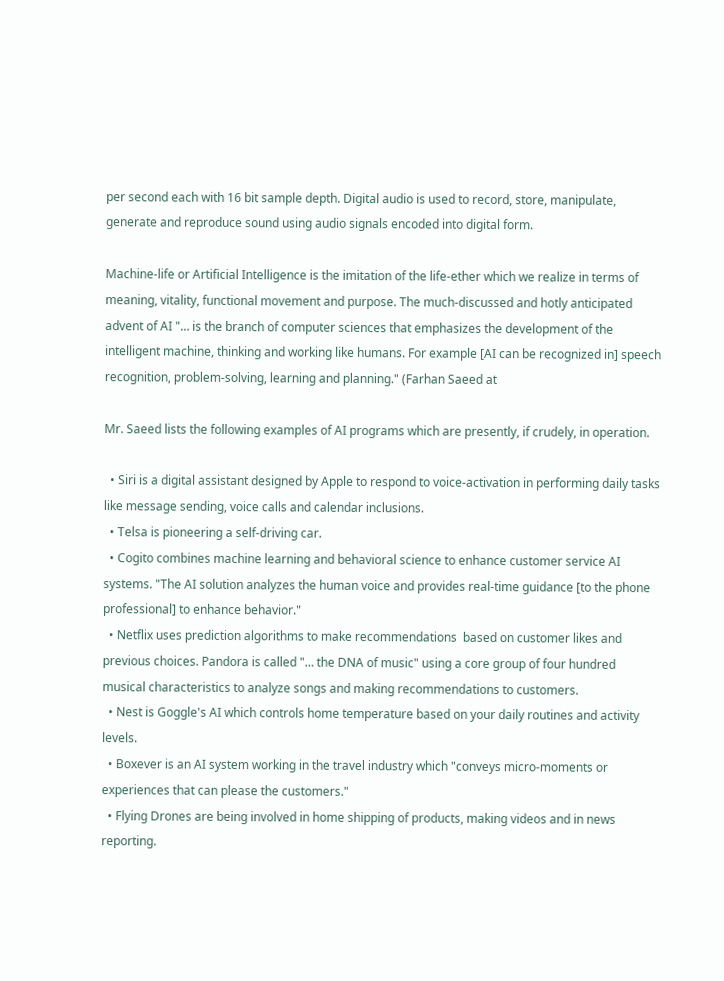per second each with 16 bit sample depth. Digital audio is used to record, store, manipulate, generate and reproduce sound using audio signals encoded into digital form.

Machine-life or Artificial Intelligence is the imitation of the life-ether which we realize in terms of meaning, vitality, functional movement and purpose. The much-discussed and hotly anticipated advent of AI "… is the branch of computer sciences that emphasizes the development of the intelligent machine, thinking and working like humans. For example [AI can be recognized in] speech recognition, problem-solving, learning and planning." (Farhan Saeed at

Mr. Saeed lists the following examples of AI programs which are presently, if crudely, in operation.

  • Siri is a digital assistant designed by Apple to respond to voice-activation in performing daily tasks like message sending, voice calls and calendar inclusions.
  • Telsa is pioneering a self-driving car.
  • Cogito combines machine learning and behavioral science to enhance customer service AI systems. "The AI solution analyzes the human voice and provides real-time guidance [to the phone professional] to enhance behavior."
  • Netflix uses prediction algorithms to make recommendations  based on customer likes and previous choices. Pandora is called "… the DNA of music" using a core group of four hundred musical characteristics to analyze songs and making recommendations to customers.
  • Nest is Goggle's AI which controls home temperature based on your daily routines and activity levels.
  • Boxever is an AI system working in the travel industry which "conveys micro-moments or experiences that can please the customers."
  • Flying Drones are being involved in home shipping of products, making videos and in news reporting.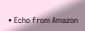• Echo from Amazon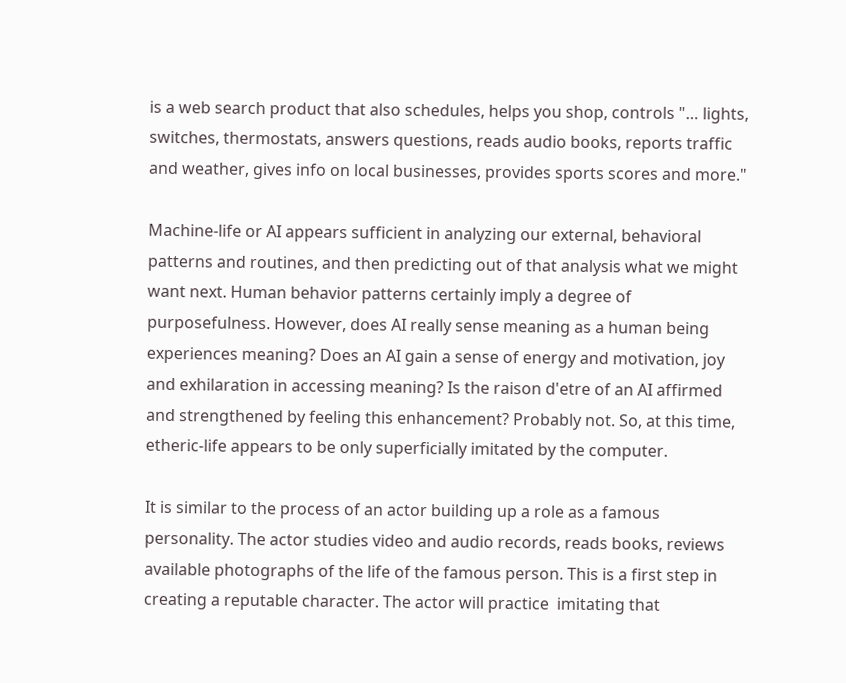is a web search product that also schedules, helps you shop, controls "… lights, switches, thermostats, answers questions, reads audio books, reports traffic and weather, gives info on local businesses, provides sports scores and more."

Machine-life or AI appears sufficient in analyzing our external, behavioral patterns and routines, and then predicting out of that analysis what we might want next. Human behavior patterns certainly imply a degree of purposefulness. However, does AI really sense meaning as a human being experiences meaning? Does an AI gain a sense of energy and motivation, joy and exhilaration in accessing meaning? Is the raison d'etre of an AI affirmed and strengthened by feeling this enhancement? Probably not. So, at this time, etheric-life appears to be only superficially imitated by the computer.

It is similar to the process of an actor building up a role as a famous personality. The actor studies video and audio records, reads books, reviews available photographs of the life of the famous person. This is a first step in creating a reputable character. The actor will practice  imitating that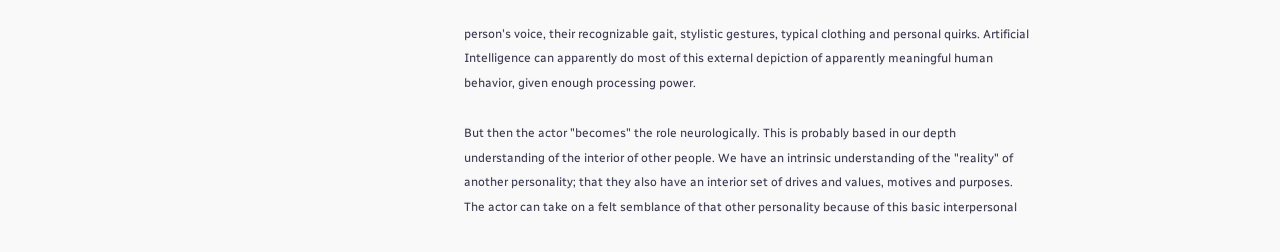person's voice, their recognizable gait, stylistic gestures, typical clothing and personal quirks. Artificial Intelligence can apparently do most of this external depiction of apparently meaningful human behavior, given enough processing power.

But then the actor "becomes" the role neurologically. This is probably based in our depth understanding of the interior of other people. We have an intrinsic understanding of the "reality" of another personality; that they also have an interior set of drives and values, motives and purposes. The actor can take on a felt semblance of that other personality because of this basic interpersonal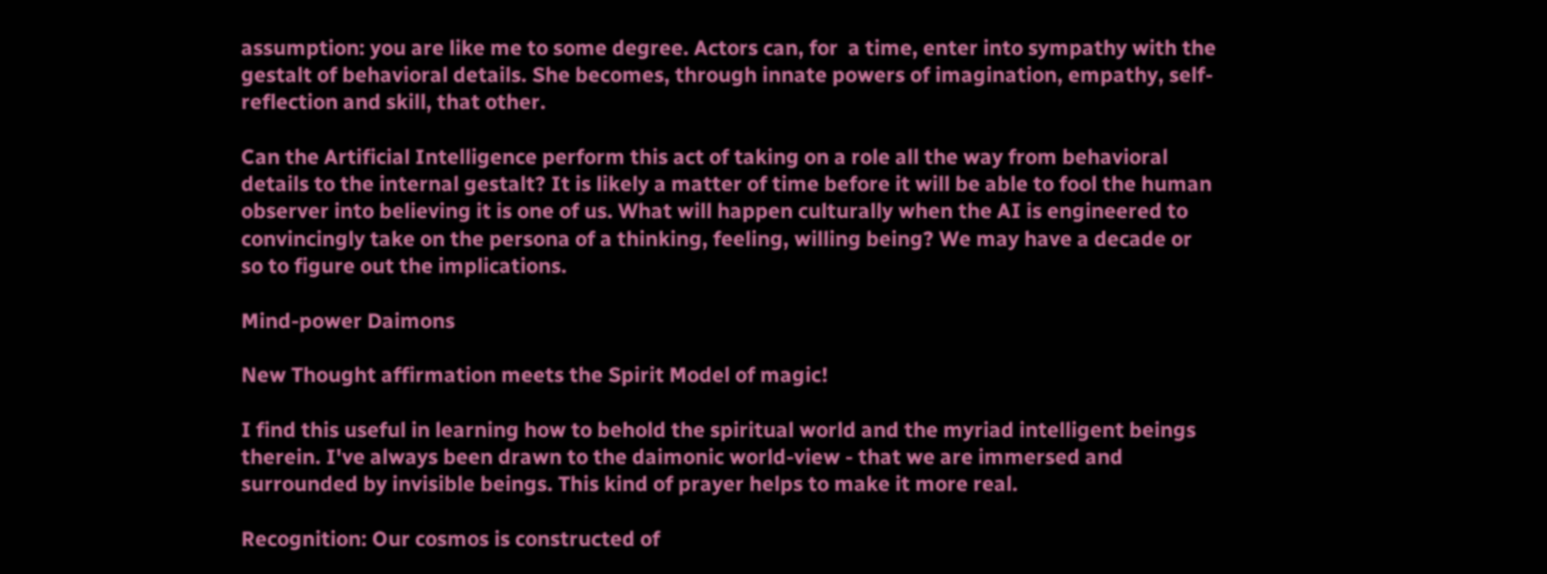assumption: you are like me to some degree. Actors can, for  a time, enter into sympathy with the gestalt of behavioral details. She becomes, through innate powers of imagination, empathy, self-reflection and skill, that other.

Can the Artificial Intelligence perform this act of taking on a role all the way from behavioral details to the internal gestalt? It is likely a matter of time before it will be able to fool the human observer into believing it is one of us. What will happen culturally when the AI is engineered to convincingly take on the persona of a thinking, feeling, willing being? We may have a decade or so to figure out the implications.

Mind-power Daimons

New Thought affirmation meets the Spirit Model of magic!

I find this useful in learning how to behold the spiritual world and the myriad intelligent beings therein. I've always been drawn to the daimonic world-view - that we are immersed and surrounded by invisible beings. This kind of prayer helps to make it more real.

Recognition: Our cosmos is constructed of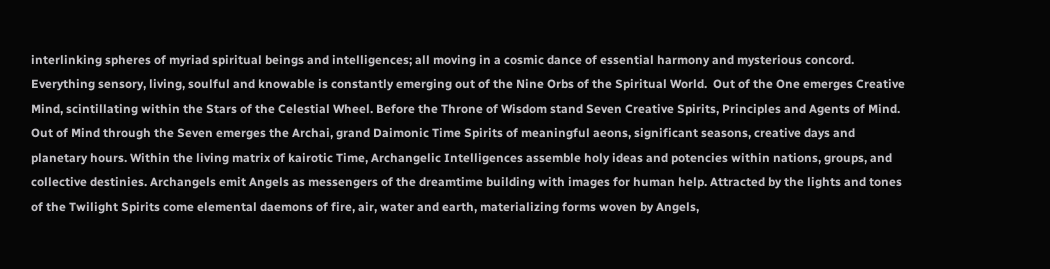interlinking spheres of myriad spiritual beings and intelligences; all moving in a cosmic dance of essential harmony and mysterious concord. Everything sensory, living, soulful and knowable is constantly emerging out of the Nine Orbs of the Spiritual World.  Out of the One emerges Creative Mind, scintillating within the Stars of the Celestial Wheel. Before the Throne of Wisdom stand Seven Creative Spirits, Principles and Agents of Mind. Out of Mind through the Seven emerges the Archai, grand Daimonic Time Spirits of meaningful aeons, significant seasons, creative days and planetary hours. Within the living matrix of kairotic Time, Archangelic Intelligences assemble holy ideas and potencies within nations, groups, and collective destinies. Archangels emit Angels as messengers of the dreamtime building with images for human help. Attracted by the lights and tones of the Twilight Spirits come elemental daemons of fire, air, water and earth, materializing forms woven by Angels,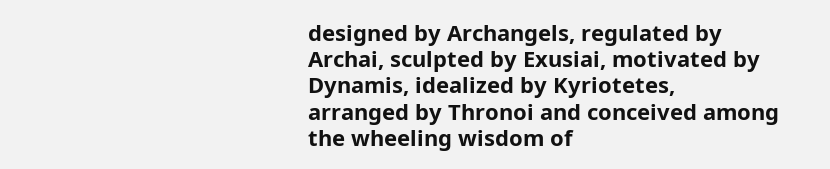designed by Archangels, regulated by Archai, sculpted by Exusiai, motivated by Dynamis, idealized by Kyriotetes, arranged by Thronoi and conceived among the wheeling wisdom of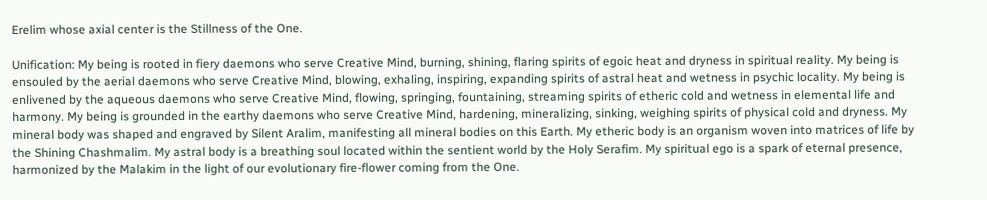Erelim whose axial center is the Stillness of the One.

Unification: My being is rooted in fiery daemons who serve Creative Mind, burning, shining, flaring spirits of egoic heat and dryness in spiritual reality. My being is ensouled by the aerial daemons who serve Creative Mind, blowing, exhaling, inspiring, expanding spirits of astral heat and wetness in psychic locality. My being is enlivened by the aqueous daemons who serve Creative Mind, flowing, springing, fountaining, streaming spirits of etheric cold and wetness in elemental life and harmony. My being is grounded in the earthy daemons who serve Creative Mind, hardening, mineralizing, sinking, weighing spirits of physical cold and dryness. My mineral body was shaped and engraved by Silent Aralim, manifesting all mineral bodies on this Earth. My etheric body is an organism woven into matrices of life by the Shining Chashmalim. My astral body is a breathing soul located within the sentient world by the Holy Serafim. My spiritual ego is a spark of eternal presence, harmonized by the Malakim in the light of our evolutionary fire-flower coming from the One.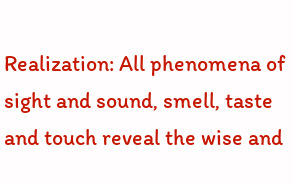Realization: All phenomena of sight and sound, smell, taste and touch reveal the wise and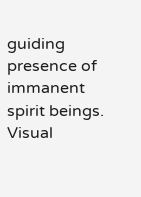guiding presence of immanent spirit beings. Visual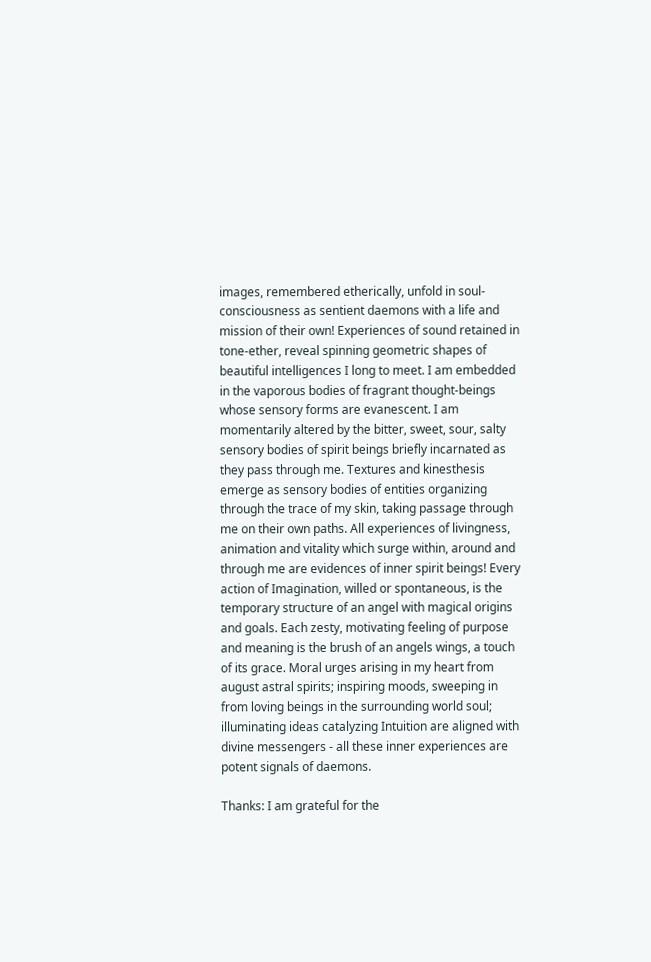images, remembered etherically, unfold in soul-consciousness as sentient daemons with a life and mission of their own! Experiences of sound retained in tone-ether, reveal spinning geometric shapes of beautiful intelligences I long to meet. I am embedded in the vaporous bodies of fragrant thought-beings whose sensory forms are evanescent. I am momentarily altered by the bitter, sweet, sour, salty sensory bodies of spirit beings briefly incarnated as they pass through me. Textures and kinesthesis emerge as sensory bodies of entities organizing through the trace of my skin, taking passage through me on their own paths. All experiences of livingness, animation and vitality which surge within, around and through me are evidences of inner spirit beings! Every action of Imagination, willed or spontaneous, is the temporary structure of an angel with magical origins and goals. Each zesty, motivating feeling of purpose and meaning is the brush of an angels wings, a touch of its grace. Moral urges arising in my heart from august astral spirits; inspiring moods, sweeping in from loving beings in the surrounding world soul; illuminating ideas catalyzing Intuition are aligned with divine messengers - all these inner experiences are potent signals of daemons.

Thanks: I am grateful for the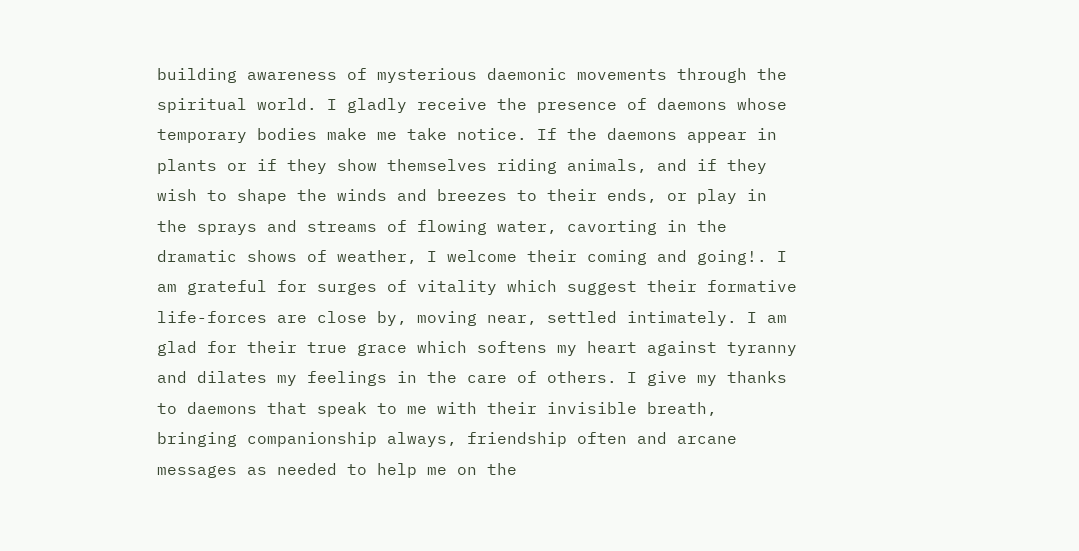building awareness of mysterious daemonic movements through the spiritual world. I gladly receive the presence of daemons whose temporary bodies make me take notice. If the daemons appear in plants or if they show themselves riding animals, and if they wish to shape the winds and breezes to their ends, or play in the sprays and streams of flowing water, cavorting in the dramatic shows of weather, I welcome their coming and going!. I am grateful for surges of vitality which suggest their formative life-forces are close by, moving near, settled intimately. I am glad for their true grace which softens my heart against tyranny and dilates my feelings in the care of others. I give my thanks to daemons that speak to me with their invisible breath, bringing companionship always, friendship often and arcane messages as needed to help me on the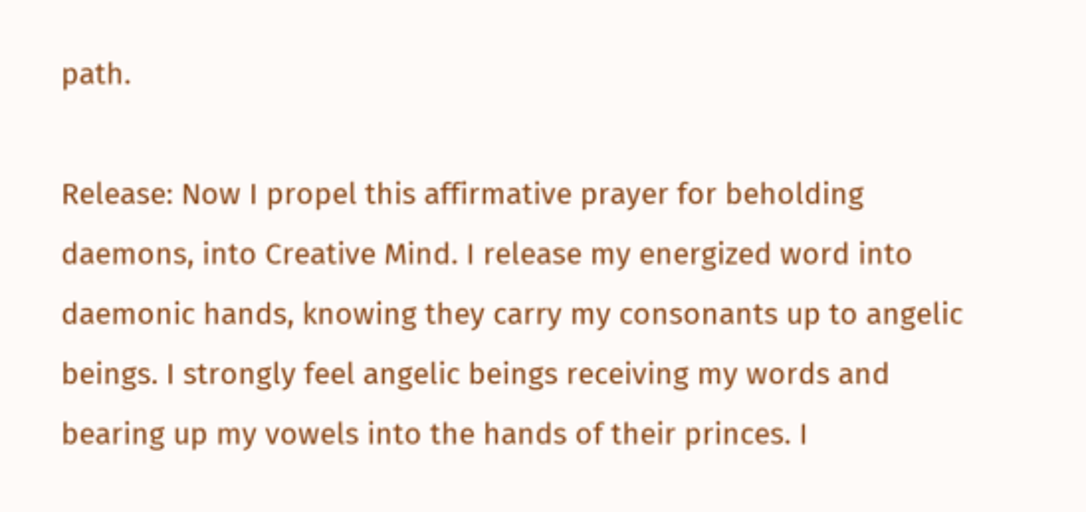path.

Release: Now I propel this affirmative prayer for beholding daemons, into Creative Mind. I release my energized word into daemonic hands, knowing they carry my consonants up to angelic beings. I strongly feel angelic beings receiving my words and bearing up my vowels into the hands of their princes. I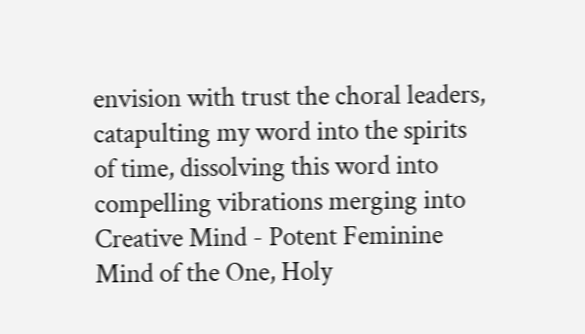envision with trust the choral leaders, catapulting my word into the spirits of time, dissolving this word into compelling vibrations merging into Creative Mind - Potent Feminine Mind of the One, Holy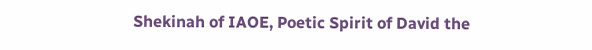Shekinah of IAOE, Poetic Spirit of David the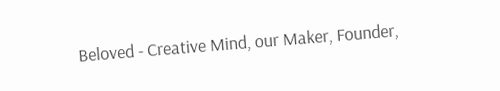Beloved - Creative Mind, our Maker, Founder,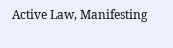Active Law, Manifesting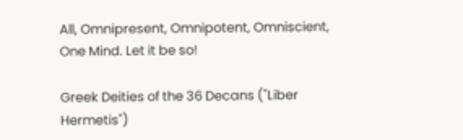All, Omnipresent, Omnipotent, Omniscient, One Mind. Let it be so!

Greek Deities of the 36 Decans ("Liber Hermetis")